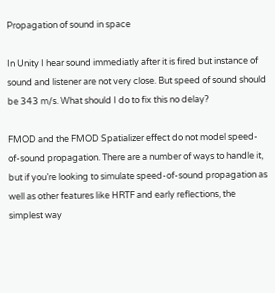Propagation of sound in space

In Unity I hear sound immediatly after it is fired but instance of sound and listener are not very close. But speed of sound should be 343 m/s. What should I do to fix this no delay?

FMOD and the FMOD Spatializer effect do not model speed-of-sound propagation. There are a number of ways to handle it, but if you’re looking to simulate speed-of-sound propagation as well as other features like HRTF and early reflections, the simplest way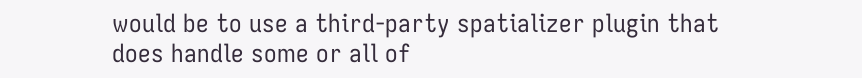would be to use a third-party spatializer plugin that does handle some or all of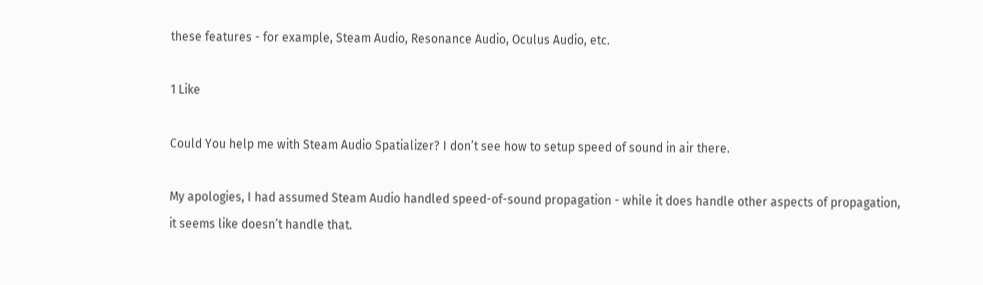these features - for example, Steam Audio, Resonance Audio, Oculus Audio, etc.

1 Like

Could You help me with Steam Audio Spatializer? I don’t see how to setup speed of sound in air there.

My apologies, I had assumed Steam Audio handled speed-of-sound propagation - while it does handle other aspects of propagation, it seems like doesn’t handle that.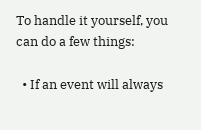To handle it yourself, you can do a few things:

  • If an event will always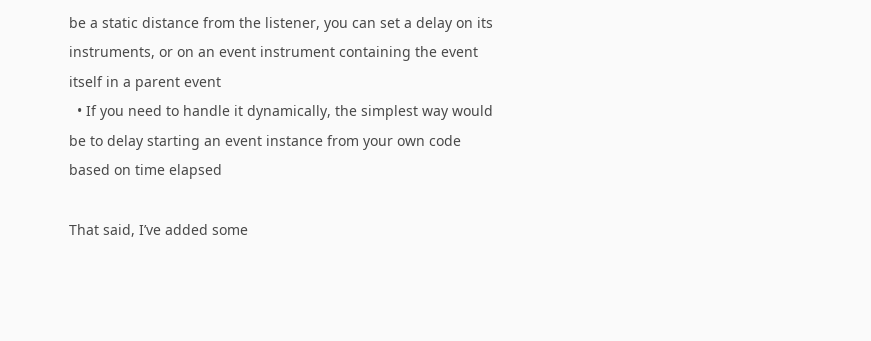be a static distance from the listener, you can set a delay on its instruments, or on an event instrument containing the event itself in a parent event
  • If you need to handle it dynamically, the simplest way would be to delay starting an event instance from your own code based on time elapsed

That said, I’ve added some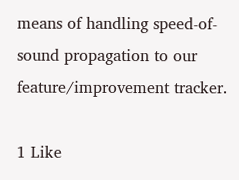means of handling speed-of-sound propagation to our feature/improvement tracker.

1 Like